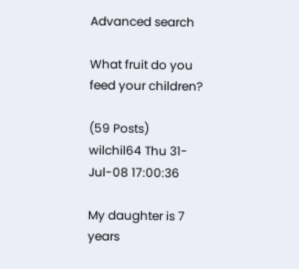Advanced search

What fruit do you feed your children?

(59 Posts)
wilchil64 Thu 31-Jul-08 17:00:36

My daughter is 7 years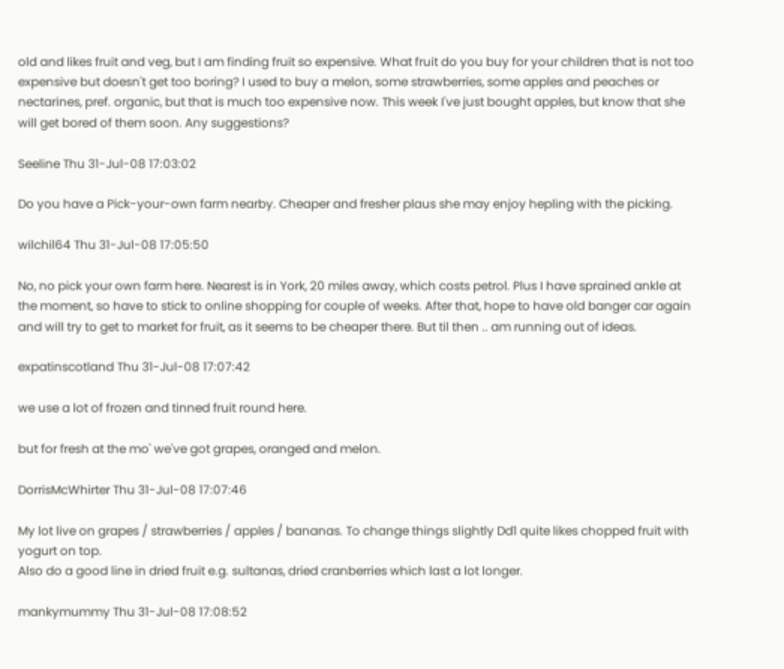old and likes fruit and veg, but I am finding fruit so expensive. What fruit do you buy for your children that is not too expensive but doesn't get too boring? I used to buy a melon, some strawberries, some apples and peaches or nectarines, pref. organic, but that is much too expensive now. This week I've just bought apples, but know that she will get bored of them soon. Any suggestions?

Seeline Thu 31-Jul-08 17:03:02

Do you have a Pick-your-own farm nearby. Cheaper and fresher plaus she may enjoy hepling with the picking.

wilchil64 Thu 31-Jul-08 17:05:50

No, no pick your own farm here. Nearest is in York, 20 miles away, which costs petrol. Plus I have sprained ankle at the moment, so have to stick to online shopping for couple of weeks. After that, hope to have old banger car again and will try to get to market for fruit, as it seems to be cheaper there. But til then .. am running out of ideas.

expatinscotland Thu 31-Jul-08 17:07:42

we use a lot of frozen and tinned fruit round here.

but for fresh at the mo' we've got grapes, oranged and melon.

DorrisMcWhirter Thu 31-Jul-08 17:07:46

My lot live on grapes / strawberries / apples / bananas. To change things slightly Dd1 quite likes chopped fruit with yogurt on top.
Also do a good line in dried fruit e.g. sultanas, dried cranberries which last a lot longer.

mankymummy Thu 31-Jul-08 17:08:52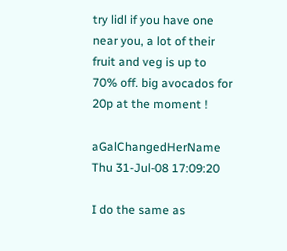try lidl if you have one near you, a lot of their fruit and veg is up to 70% off. big avocados for 20p at the moment !

aGalChangedHerName Thu 31-Jul-08 17:09:20

I do the same as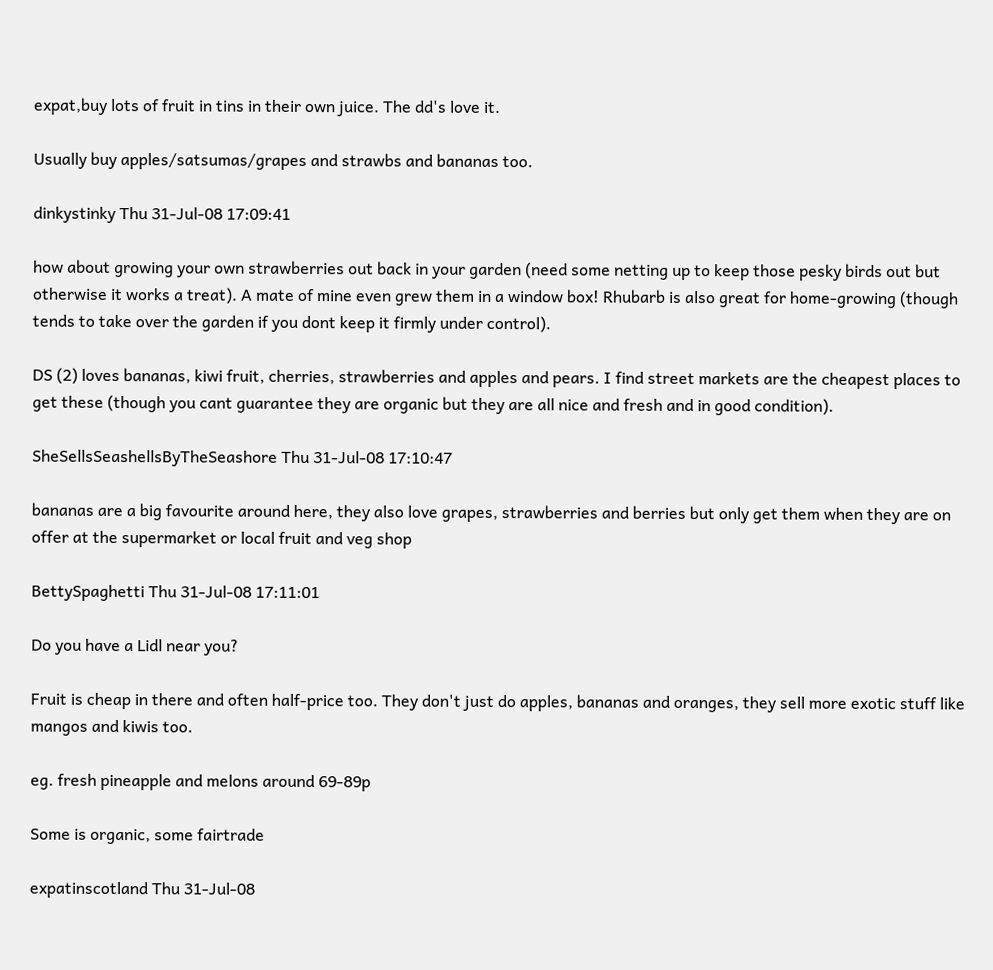expat,buy lots of fruit in tins in their own juice. The dd's love it.

Usually buy apples/satsumas/grapes and strawbs and bananas too.

dinkystinky Thu 31-Jul-08 17:09:41

how about growing your own strawberries out back in your garden (need some netting up to keep those pesky birds out but otherwise it works a treat). A mate of mine even grew them in a window box! Rhubarb is also great for home-growing (though tends to take over the garden if you dont keep it firmly under control).

DS (2) loves bananas, kiwi fruit, cherries, strawberries and apples and pears. I find street markets are the cheapest places to get these (though you cant guarantee they are organic but they are all nice and fresh and in good condition).

SheSellsSeashellsByTheSeashore Thu 31-Jul-08 17:10:47

bananas are a big favourite around here, they also love grapes, strawberries and berries but only get them when they are on offer at the supermarket or local fruit and veg shop

BettySpaghetti Thu 31-Jul-08 17:11:01

Do you have a Lidl near you?

Fruit is cheap in there and often half-price too. They don't just do apples, bananas and oranges, they sell more exotic stuff like mangos and kiwis too.

eg. fresh pineapple and melons around 69-89p

Some is organic, some fairtrade

expatinscotland Thu 31-Jul-08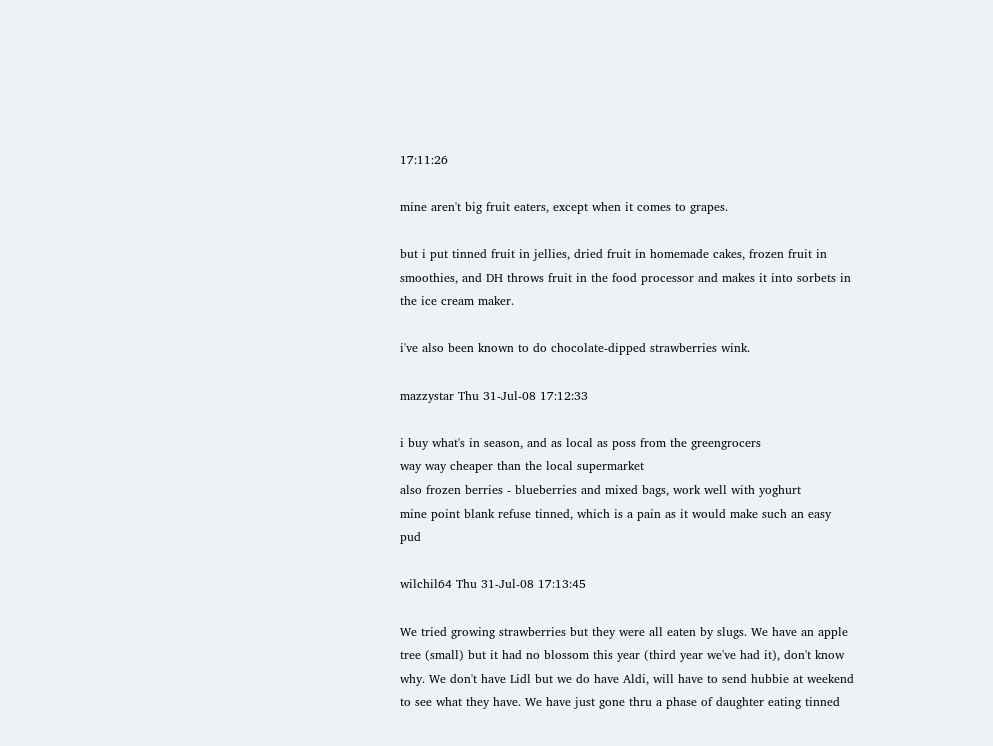17:11:26

mine aren't big fruit eaters, except when it comes to grapes.

but i put tinned fruit in jellies, dried fruit in homemade cakes, frozen fruit in smoothies, and DH throws fruit in the food processor and makes it into sorbets in the ice cream maker.

i've also been known to do chocolate-dipped strawberries wink.

mazzystar Thu 31-Jul-08 17:12:33

i buy what's in season, and as local as poss from the greengrocers
way way cheaper than the local supermarket
also frozen berries - blueberries and mixed bags, work well with yoghurt
mine point blank refuse tinned, which is a pain as it would make such an easy pud

wilchil64 Thu 31-Jul-08 17:13:45

We tried growing strawberries but they were all eaten by slugs. We have an apple tree (small) but it had no blossom this year (third year we've had it), don't know why. We don't have Lidl but we do have Aldi, will have to send hubbie at weekend to see what they have. We have just gone thru a phase of daughter eating tinned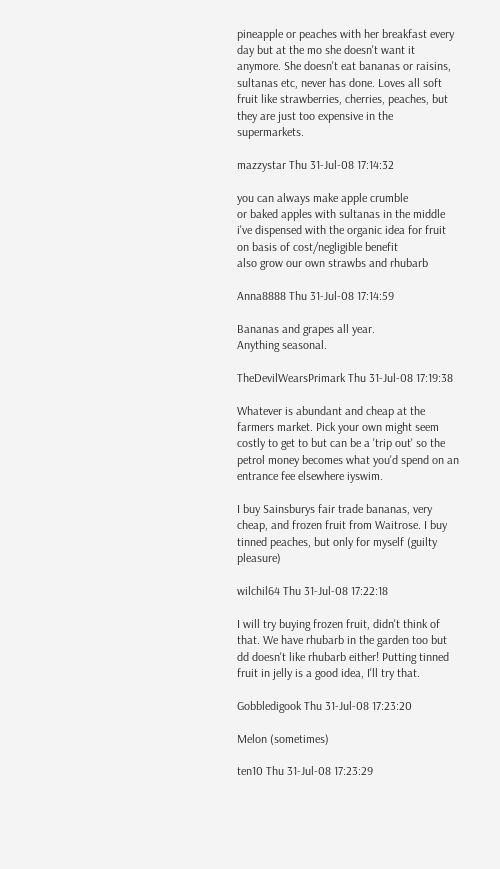pineapple or peaches with her breakfast every day but at the mo she doesn't want it anymore. She doesn't eat bananas or raisins, sultanas etc, never has done. Loves all soft fruit like strawberries, cherries, peaches, but they are just too expensive in the supermarkets.

mazzystar Thu 31-Jul-08 17:14:32

you can always make apple crumble
or baked apples with sultanas in the middle
i've dispensed with the organic idea for fruit on basis of cost/negligible benefit
also grow our own strawbs and rhubarb

Anna8888 Thu 31-Jul-08 17:14:59

Bananas and grapes all year.
Anything seasonal.

TheDevilWearsPrimark Thu 31-Jul-08 17:19:38

Whatever is abundant and cheap at the farmers market. Pick your own might seem costly to get to but can be a 'trip out' so the petrol money becomes what you'd spend on an entrance fee elsewhere iyswim.

I buy Sainsburys fair trade bananas, very cheap, and frozen fruit from Waitrose. I buy tinned peaches, but only for myself (guilty pleasure)

wilchil64 Thu 31-Jul-08 17:22:18

I will try buying frozen fruit, didn't think of that. We have rhubarb in the garden too but dd doesn't like rhubarb either! Putting tinned fruit in jelly is a good idea, I'll try that.

Gobbledigook Thu 31-Jul-08 17:23:20

Melon (sometimes)

ten10 Thu 31-Jul-08 17:23:29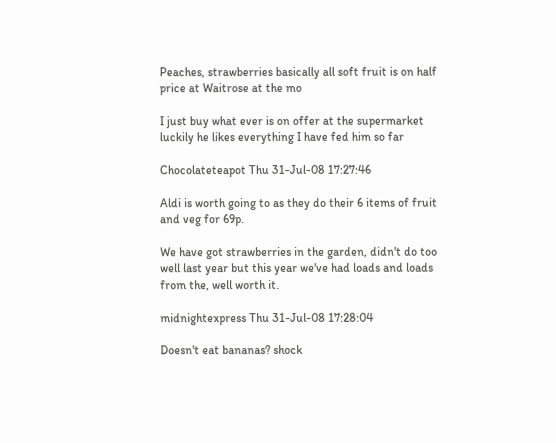Peaches, strawberries basically all soft fruit is on half price at Waitrose at the mo

I just buy what ever is on offer at the supermarket
luckily he likes everything I have fed him so far

Chocolateteapot Thu 31-Jul-08 17:27:46

Aldi is worth going to as they do their 6 items of fruit and veg for 69p.

We have got strawberries in the garden, didn't do too well last year but this year we've had loads and loads from the, well worth it.

midnightexpress Thu 31-Jul-08 17:28:04

Doesn't eat bananas? shock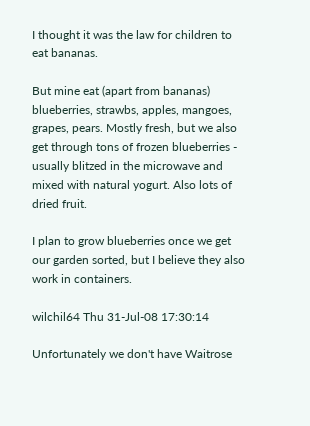I thought it was the law for children to eat bananas.

But mine eat (apart from bananas) blueberries, strawbs, apples, mangoes, grapes, pears. Mostly fresh, but we also get through tons of frozen blueberries - usually blitzed in the microwave and mixed with natural yogurt. Also lots of dried fruit.

I plan to grow blueberries once we get our garden sorted, but I believe they also work in containers.

wilchil64 Thu 31-Jul-08 17:30:14

Unfortunately we don't have Waitrose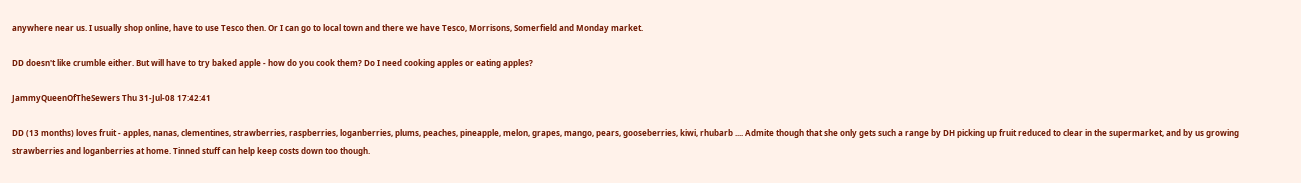anywhere near us. I usually shop online, have to use Tesco then. Or I can go to local town and there we have Tesco, Morrisons, Somerfield and Monday market.

DD doesn't like crumble either. But will have to try baked apple - how do you cook them? Do I need cooking apples or eating apples?

JammyQueenOfTheSewers Thu 31-Jul-08 17:42:41

DD (13 months) loves fruit - apples, nanas, clementines, strawberries, raspberries, loganberries, plums, peaches, pineapple, melon, grapes, mango, pears, gooseberries, kiwi, rhubarb .... Admite though that she only gets such a range by DH picking up fruit reduced to clear in the supermarket, and by us growing strawberries and loganberries at home. Tinned stuff can help keep costs down too though.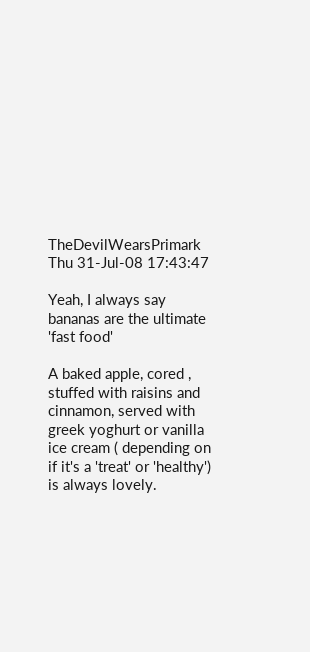TheDevilWearsPrimark Thu 31-Jul-08 17:43:47

Yeah, I always say bananas are the ultimate 'fast food'

A baked apple, cored , stuffed with raisins and cinnamon, served with greek yoghurt or vanilla ice cream ( depending on if it's a 'treat' or 'healthy') is always lovely.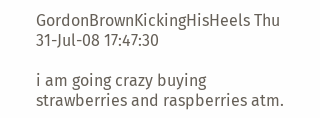GordonBrownKickingHisHeels Thu 31-Jul-08 17:47:30

i am going crazy buying strawberries and raspberries atm.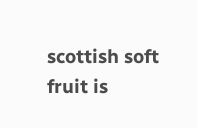scottish soft fruit is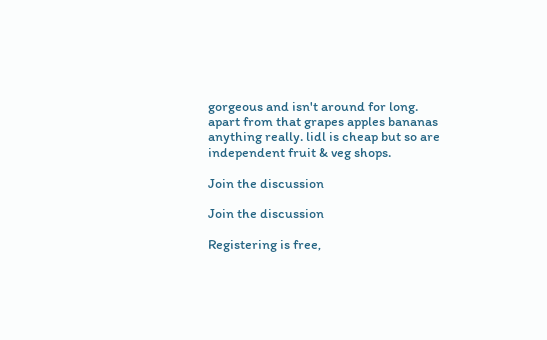gorgeous and isn't around for long. apart from that grapes apples bananas anything really. lidl is cheap but so are independent fruit & veg shops.

Join the discussion

Join the discussion

Registering is free,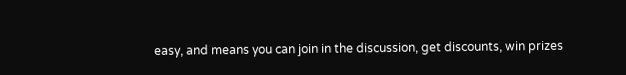easy, and means you can join in the discussion, get discounts, win prizes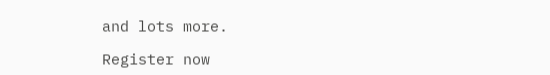and lots more.

Register now